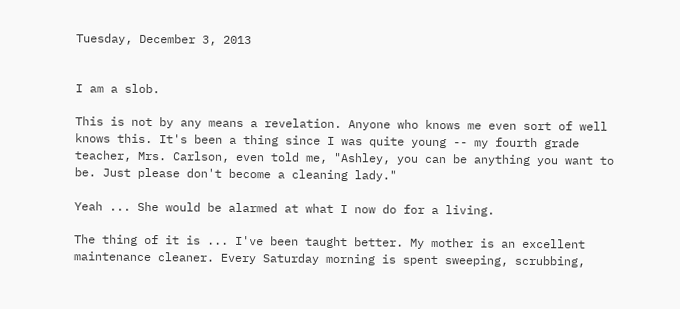Tuesday, December 3, 2013


I am a slob.

This is not by any means a revelation. Anyone who knows me even sort of well knows this. It's been a thing since I was quite young -- my fourth grade teacher, Mrs. Carlson, even told me, "Ashley, you can be anything you want to be. Just please don't become a cleaning lady."

Yeah ... She would be alarmed at what I now do for a living.

The thing of it is ... I've been taught better. My mother is an excellent maintenance cleaner. Every Saturday morning is spent sweeping, scrubbing,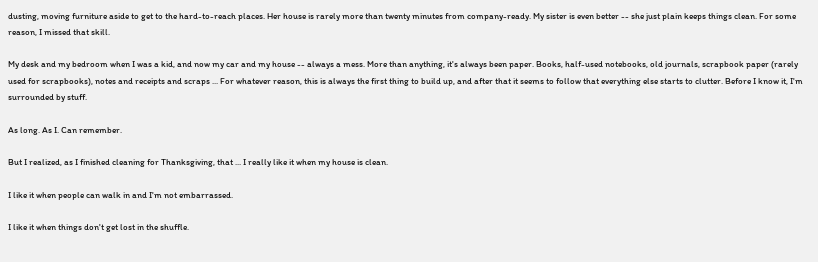dusting, moving furniture aside to get to the hard-to-reach places. Her house is rarely more than twenty minutes from company-ready. My sister is even better -- she just plain keeps things clean. For some reason, I missed that skill.

My desk and my bedroom when I was a kid, and now my car and my house -- always a mess. More than anything, it's always been paper. Books, half-used notebooks, old journals, scrapbook paper (rarely used for scrapbooks), notes and receipts and scraps ... For whatever reason, this is always the first thing to build up, and after that it seems to follow that everything else starts to clutter. Before I know it, I'm surrounded by stuff.

As long. As I. Can remember.

But I realized, as I finished cleaning for Thanksgiving, that ... I really like it when my house is clean.

I like it when people can walk in and I'm not embarrassed.

I like it when things don't get lost in the shuffle.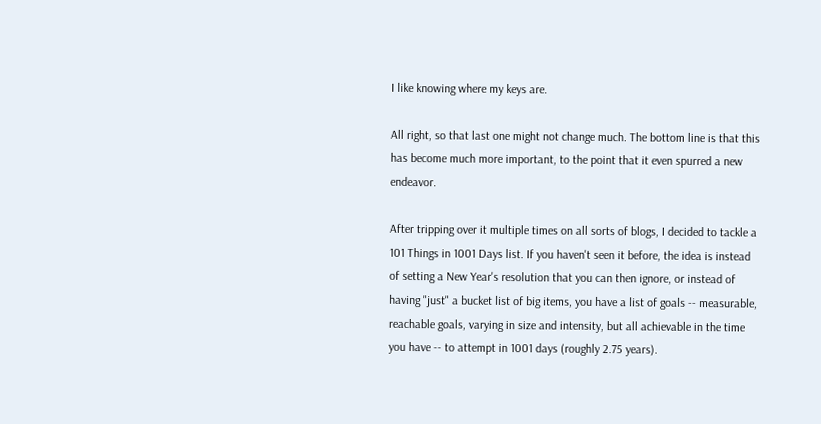I like knowing where my keys are.

All right, so that last one might not change much. The bottom line is that this has become much more important, to the point that it even spurred a new endeavor.

After tripping over it multiple times on all sorts of blogs, I decided to tackle a 101 Things in 1001 Days list. If you haven't seen it before, the idea is instead of setting a New Year's resolution that you can then ignore, or instead of having "just" a bucket list of big items, you have a list of goals -- measurable, reachable goals, varying in size and intensity, but all achievable in the time you have -- to attempt in 1001 days (roughly 2.75 years).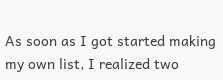As soon as I got started making my own list, I realized two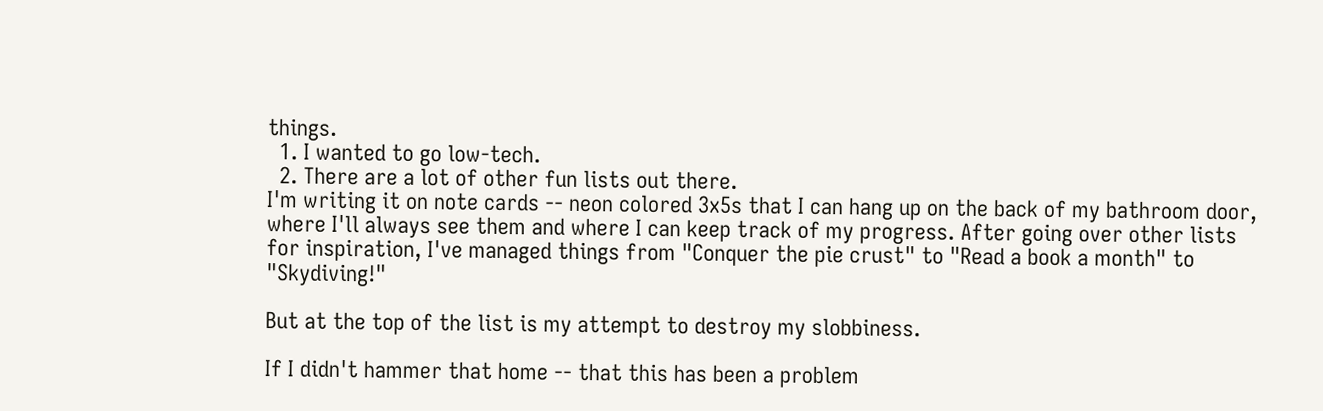things.
  1. I wanted to go low-tech.
  2. There are a lot of other fun lists out there.
I'm writing it on note cards -- neon colored 3x5s that I can hang up on the back of my bathroom door, where I'll always see them and where I can keep track of my progress. After going over other lists for inspiration, I've managed things from "Conquer the pie crust" to "Read a book a month" to "Skydiving!"

But at the top of the list is my attempt to destroy my slobbiness.

If I didn't hammer that home -- that this has been a problem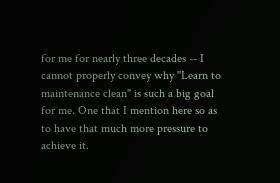for me for nearly three decades -- I cannot properly convey why "Learn to maintenance clean" is such a big goal for me. One that I mention here so as to have that much more pressure to achieve it.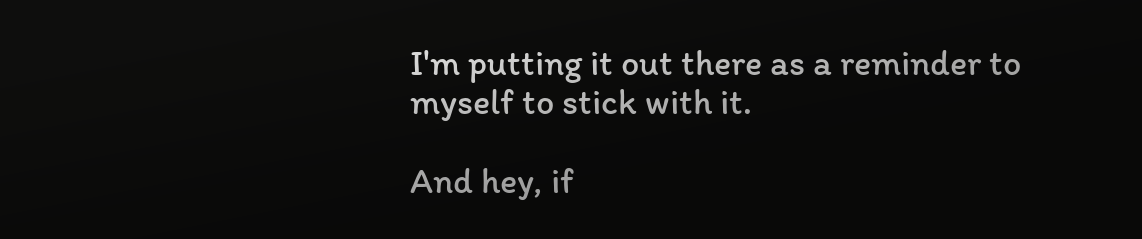I'm putting it out there as a reminder to myself to stick with it.

And hey, if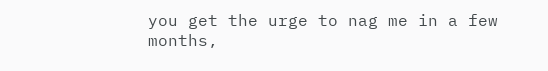you get the urge to nag me in a few months,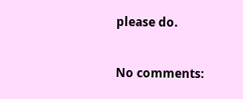please do.

No comments: